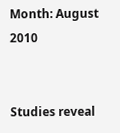Month: August 2010


Studies reveal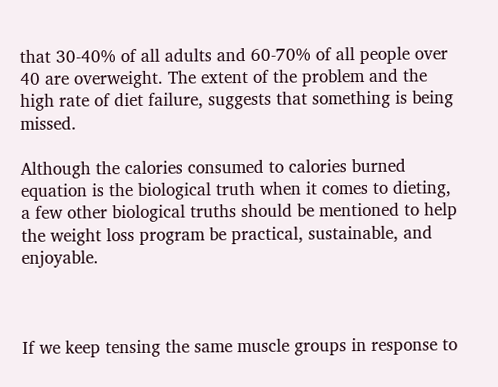that 30-40% of all adults and 60-70% of all people over 40 are overweight. The extent of the problem and the high rate of diet failure, suggests that something is being missed.

Although the calories consumed to calories burned equation is the biological truth when it comes to dieting, a few other biological truths should be mentioned to help the weight loss program be practical, sustainable, and enjoyable.



If we keep tensing the same muscle groups in response to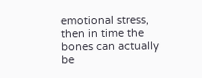emotional stress, then in time the bones can actually be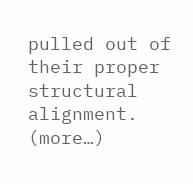pulled out of their proper structural alignment. (more…)